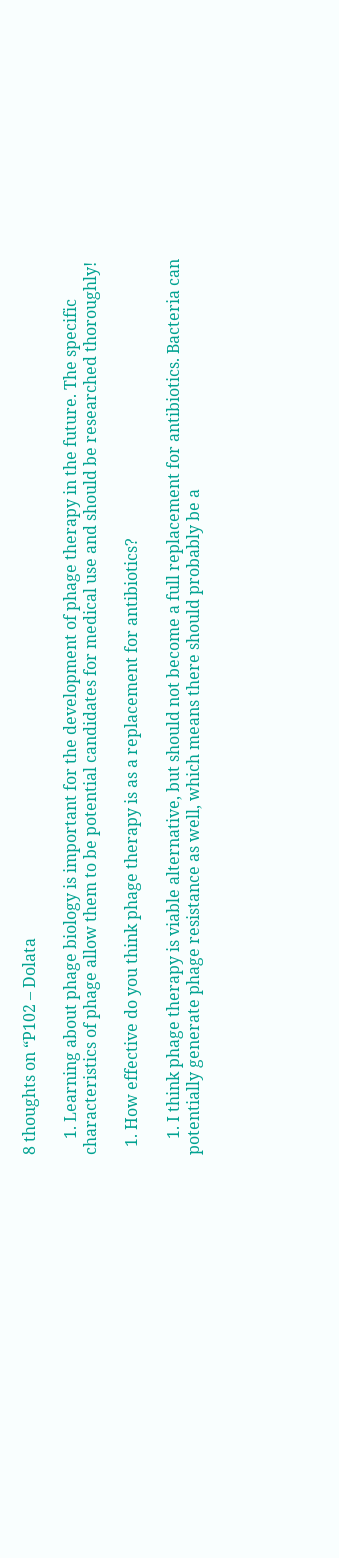8 thoughts on “P102 – Dolata

    1. Learning about phage biology is important for the development of phage therapy in the future. The specific characteristics of phage allow them to be potential candidates for medical use and should be researched thoroughly!

  1. How effective do you think phage therapy is as a replacement for antibiotics?

    1. I think phage therapy is viable alternative, but should not become a full replacement for antibiotics. Bacteria can potentially generate phage resistance as well, which means there should probably be a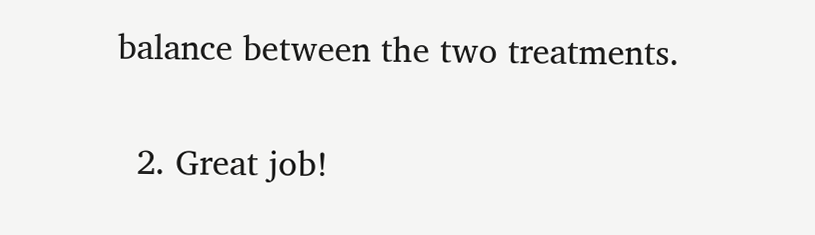balance between the two treatments.

  2. Great job!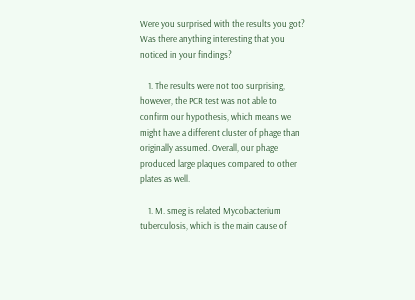Were you surprised with the results you got? Was there anything interesting that you noticed in your findings?

    1. The results were not too surprising, however, the PCR test was not able to confirm our hypothesis, which means we might have a different cluster of phage than originally assumed. Overall, our phage produced large plaques compared to other plates as well.

    1. M. smeg is related Mycobacterium tuberculosis, which is the main cause of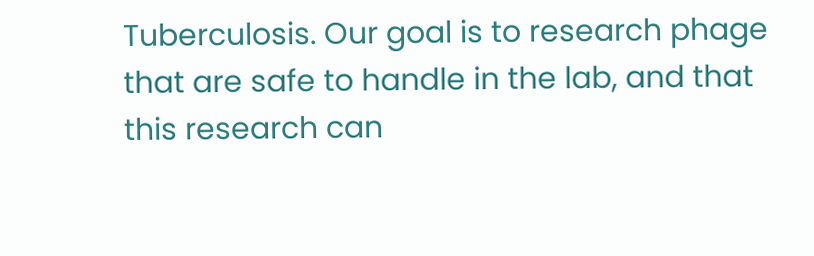Tuberculosis. Our goal is to research phage that are safe to handle in the lab, and that this research can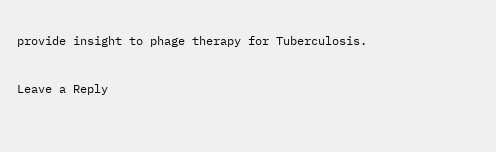provide insight to phage therapy for Tuberculosis.

Leave a Reply